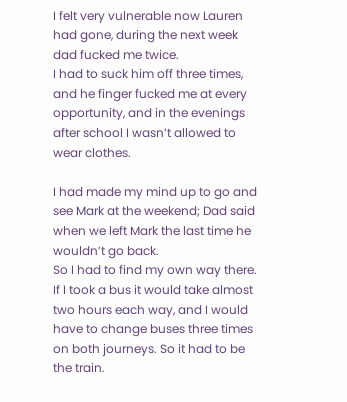I felt very vulnerable now Lauren had gone, during the next week dad fucked me twice.
I had to suck him off three times, and he finger fucked me at every opportunity, and in the evenings after school I wasn’t allowed to wear clothes.

I had made my mind up to go and see Mark at the weekend; Dad said when we left Mark the last time he wouldn’t go back.
So I had to find my own way there. If I took a bus it would take almost two hours each way, and I would have to change buses three times on both journeys. So it had to be the train.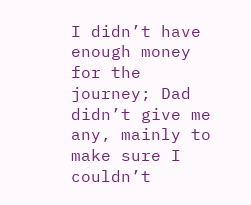I didn’t have enough money for the journey; Dad didn’t give me any, mainly to make sure I couldn’t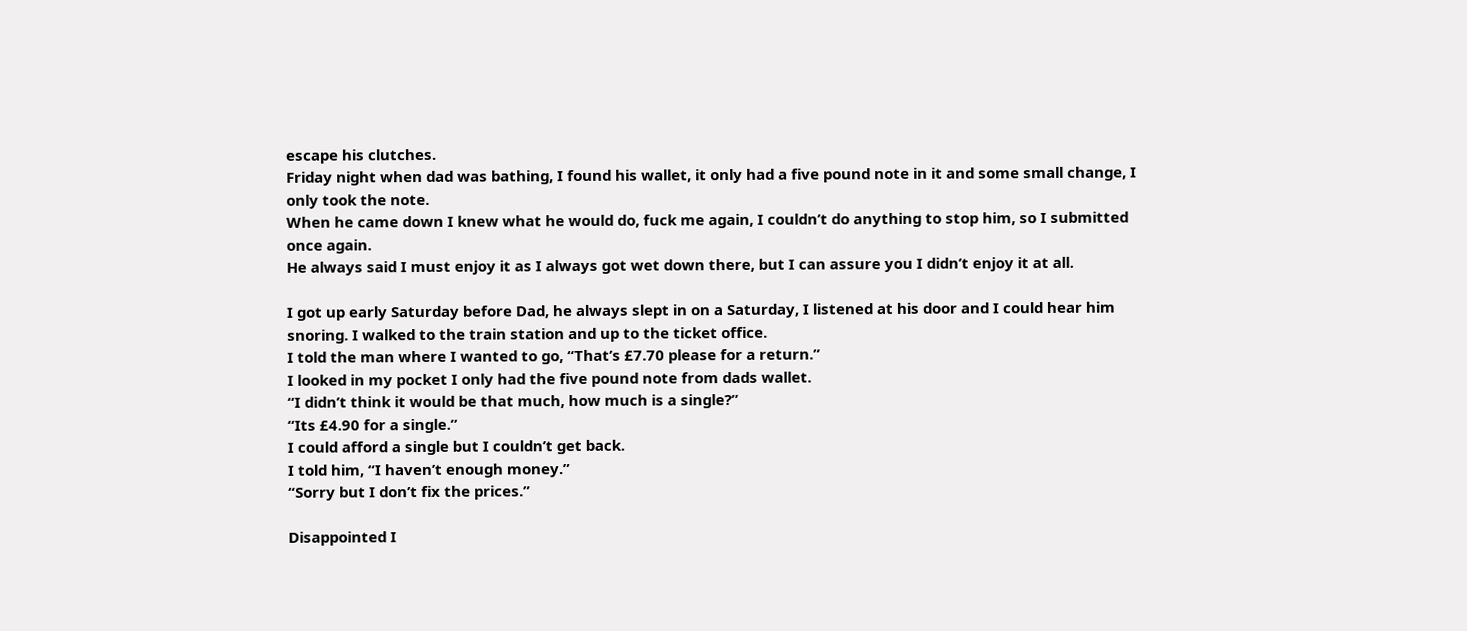escape his clutches.
Friday night when dad was bathing, I found his wallet, it only had a five pound note in it and some small change, I only took the note.
When he came down I knew what he would do, fuck me again, I couldn’t do anything to stop him, so I submitted once again.
He always said I must enjoy it as I always got wet down there, but I can assure you I didn’t enjoy it at all.

I got up early Saturday before Dad, he always slept in on a Saturday, I listened at his door and I could hear him snoring. I walked to the train station and up to the ticket office.
I told the man where I wanted to go, “That’s £7.70 please for a return.”
I looked in my pocket I only had the five pound note from dads wallet.
“I didn’t think it would be that much, how much is a single?”
“Its £4.90 for a single.”
I could afford a single but I couldn’t get back.
I told him, “I haven’t enough money.”
“Sorry but I don’t fix the prices.”

Disappointed I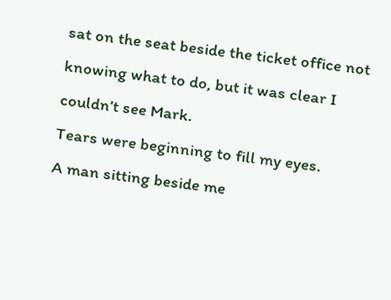sat on the seat beside the ticket office not knowing what to do, but it was clear I couldn’t see Mark.
Tears were beginning to fill my eyes.
A man sitting beside me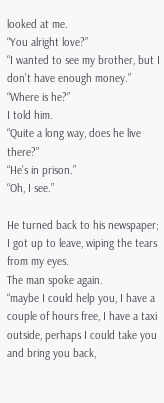looked at me.
“You alright love?”
“I wanted to see my brother, but I don’t have enough money.”
“Where is he?”
I told him.
“Quite a long way, does he live there?”
“He’s in prison.”
“Oh, I see.”

He turned back to his newspaper; I got up to leave, wiping the tears from my eyes.
The man spoke again.
“maybe I could help you, I have a couple of hours free, I have a taxi outside, perhaps I could take you and bring you back,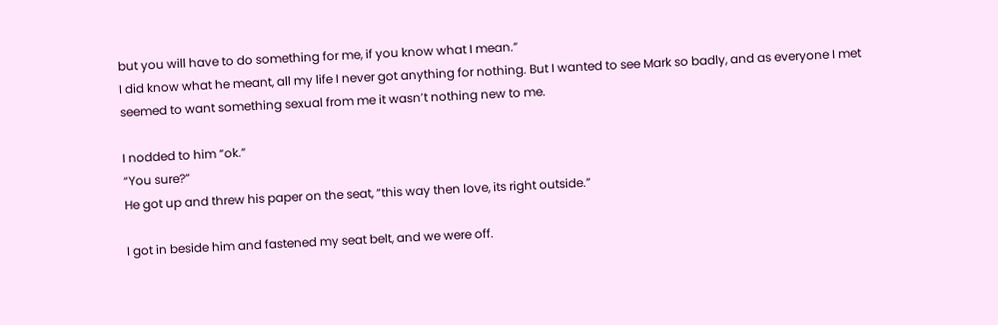but you will have to do something for me, if you know what I mean.”
I did know what he meant, all my life I never got anything for nothing. But I wanted to see Mark so badly, and as everyone I met seemed to want something sexual from me it wasn’t nothing new to me.

I nodded to him “ok.”
“You sure?”
He got up and threw his paper on the seat, “this way then love, its right outside.”

I got in beside him and fastened my seat belt, and we were off.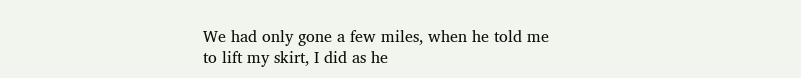We had only gone a few miles, when he told me to lift my skirt, I did as he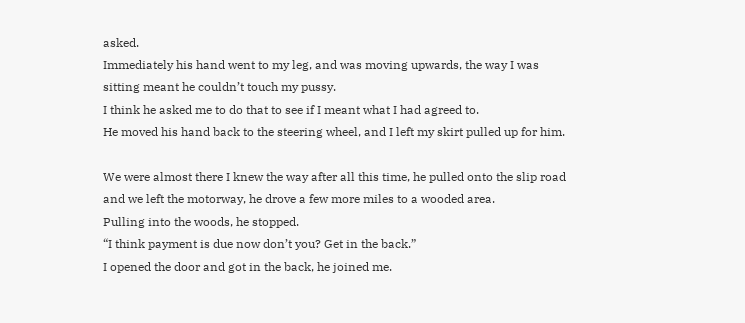asked.
Immediately his hand went to my leg, and was moving upwards, the way I was sitting meant he couldn’t touch my pussy.
I think he asked me to do that to see if I meant what I had agreed to.
He moved his hand back to the steering wheel, and I left my skirt pulled up for him.

We were almost there I knew the way after all this time, he pulled onto the slip road and we left the motorway, he drove a few more miles to a wooded area.
Pulling into the woods, he stopped.
“I think payment is due now don’t you? Get in the back.”
I opened the door and got in the back, he joined me.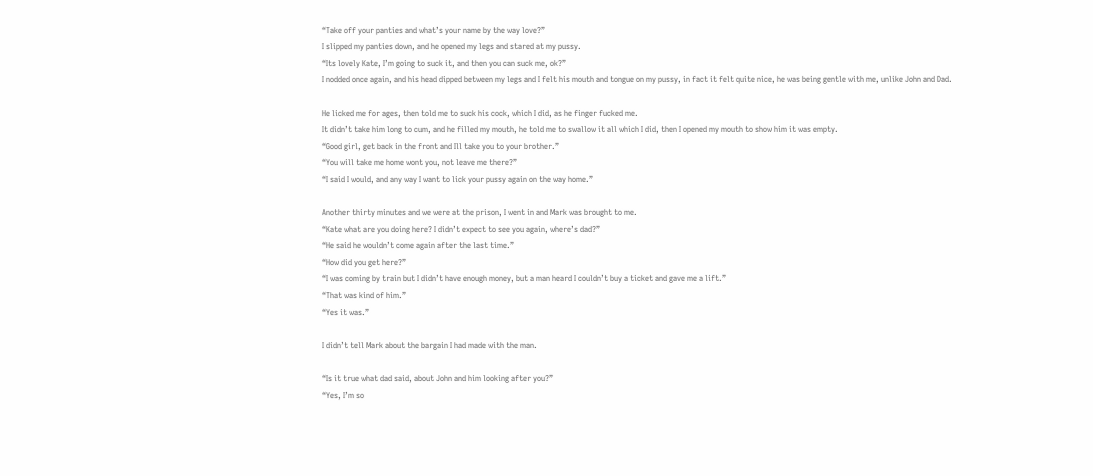“Take off your panties and what’s your name by the way love?”
I slipped my panties down, and he opened my legs and stared at my pussy.
“Its lovely Kate, I’m going to suck it, and then you can suck me, ok?”
I nodded once again, and his head dipped between my legs and I felt his mouth and tongue on my pussy, in fact it felt quite nice, he was being gentle with me, unlike John and Dad.

He licked me for ages, then told me to suck his cock, which I did, as he finger fucked me.
It didn’t take him long to cum, and he filled my mouth, he told me to swallow it all which I did, then I opened my mouth to show him it was empty.
“Good girl, get back in the front and Ill take you to your brother.”
“You will take me home wont you, not leave me there?”
“I said I would, and any way I want to lick your pussy again on the way home.”

Another thirty minutes and we were at the prison, I went in and Mark was brought to me.
“Kate what are you doing here? I didn’t expect to see you again, where’s dad?”
“He said he wouldn’t come again after the last time.”
“How did you get here?”
“I was coming by train but I didn’t have enough money, but a man heard I couldn’t buy a ticket and gave me a lift.”
“That was kind of him.”
“Yes it was.”

I didn’t tell Mark about the bargain I had made with the man.

“Is it true what dad said, about John and him looking after you?”
“Yes, I’m so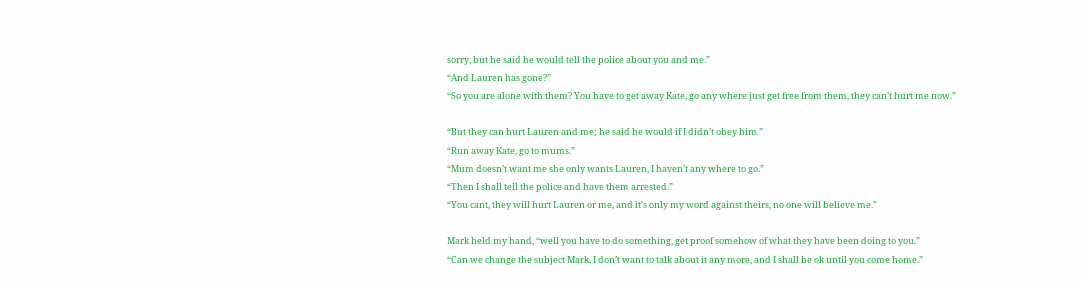sorry, but he said he would tell the police about you and me.”
“And Lauren has gone?”
“So you are alone with them? You have to get away Kate, go any where just get free from them, they can’t hurt me now.”

“But they can hurt Lauren and me; he said he would if I didn’t obey him.”
“Run away Kate, go to mums.”
“Mum doesn’t want me she only wants Lauren, I haven’t any where to go.”
“Then I shall tell the police and have them arrested.”
“You cant, they will hurt Lauren or me, and it’s only my word against theirs, no one will believe me.”

Mark held my hand, “well you have to do something, get proof somehow of what they have been doing to you.”
“Can we change the subject Mark, I don’t want to talk about it any more, and I shall be ok until you come home.”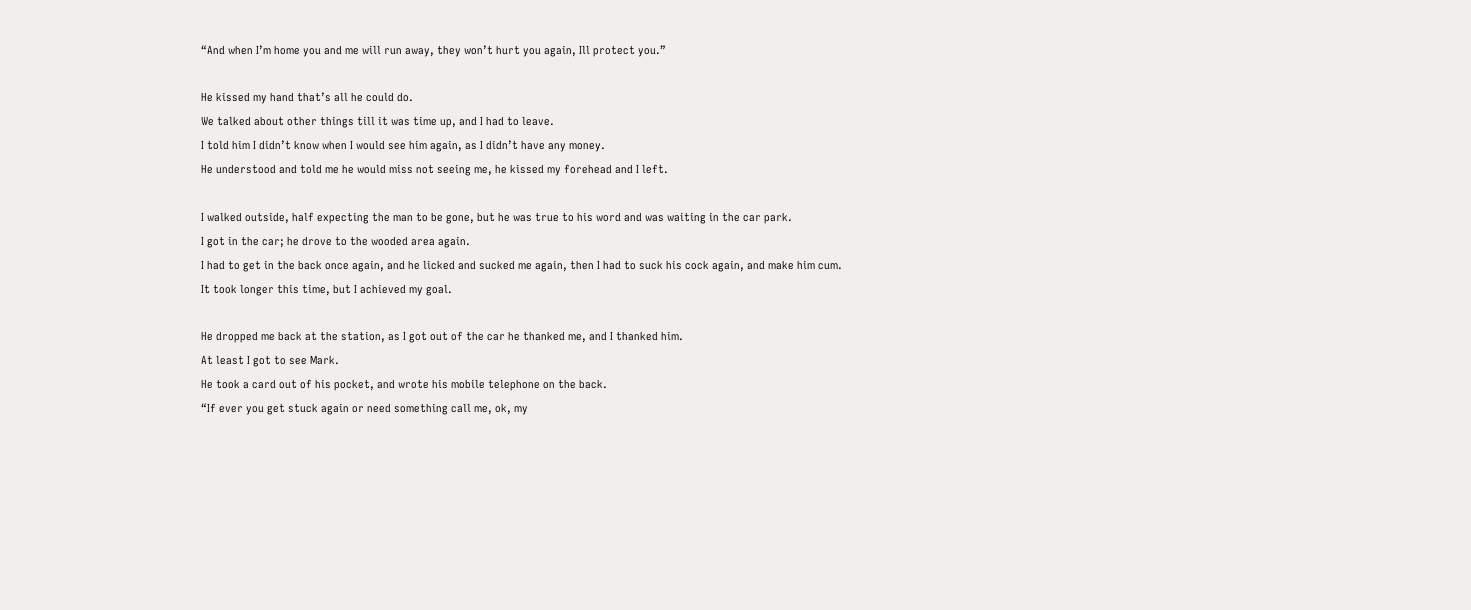“And when I’m home you and me will run away, they won’t hurt you again, Ill protect you.”

He kissed my hand that’s all he could do.
We talked about other things till it was time up, and I had to leave.
I told him I didn’t know when I would see him again, as I didn’t have any money.
He understood and told me he would miss not seeing me, he kissed my forehead and I left.

I walked outside, half expecting the man to be gone, but he was true to his word and was waiting in the car park.
I got in the car; he drove to the wooded area again.
I had to get in the back once again, and he licked and sucked me again, then I had to suck his cock again, and make him cum.
It took longer this time, but I achieved my goal.

He dropped me back at the station, as I got out of the car he thanked me, and I thanked him.
At least I got to see Mark.
He took a card out of his pocket, and wrote his mobile telephone on the back.
“If ever you get stuck again or need something call me, ok, my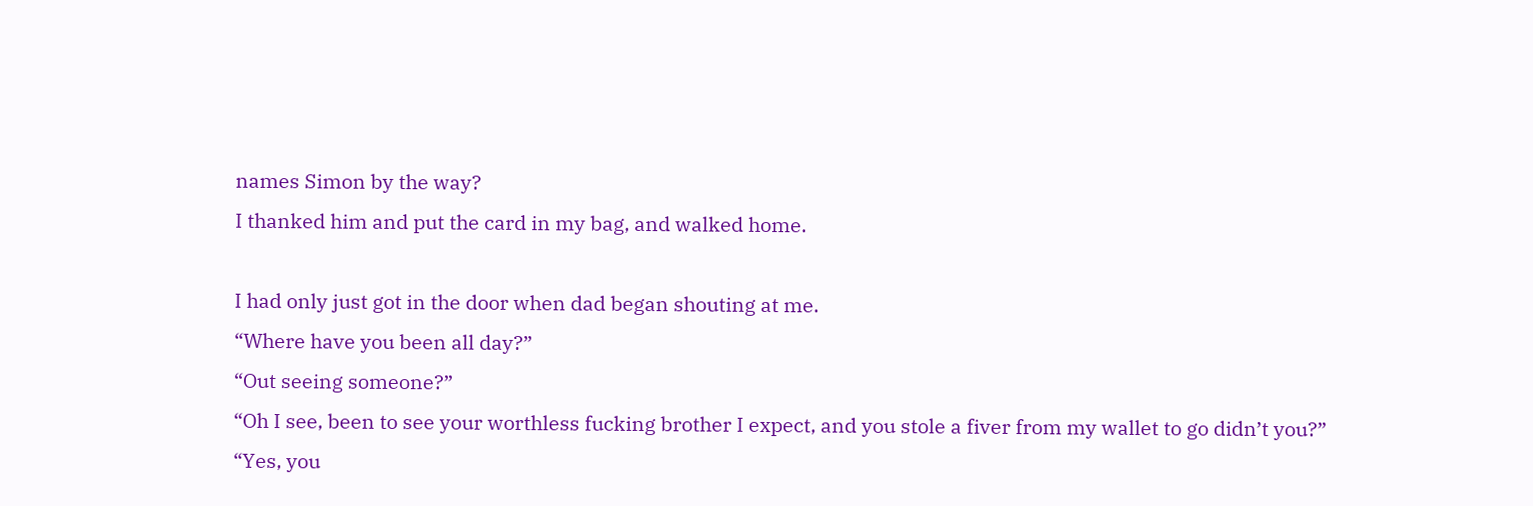names Simon by the way?
I thanked him and put the card in my bag, and walked home.

I had only just got in the door when dad began shouting at me.
“Where have you been all day?”
“Out seeing someone?”
“Oh I see, been to see your worthless fucking brother I expect, and you stole a fiver from my wallet to go didn’t you?”
“Yes, you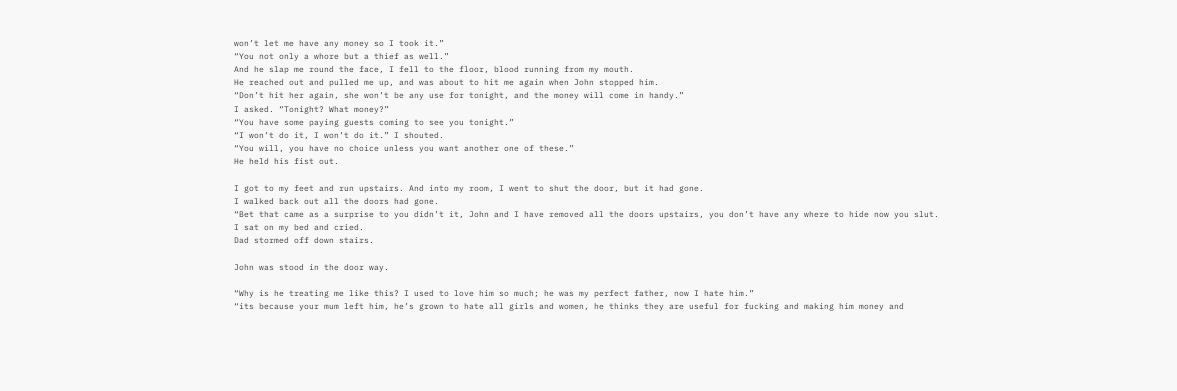won’t let me have any money so I took it.”
“You not only a whore but a thief as well.”
And he slap me round the face, I fell to the floor, blood running from my mouth.
He reached out and pulled me up, and was about to hit me again when John stopped him.
“Don’t hit her again, she won’t be any use for tonight, and the money will come in handy.”
I asked. “Tonight? What money?”
“You have some paying guests coming to see you tonight.”
“I won’t do it, I won’t do it.” I shouted.
“You will, you have no choice unless you want another one of these.”
He held his fist out.

I got to my feet and run upstairs. And into my room, I went to shut the door, but it had gone.
I walked back out all the doors had gone.
“Bet that came as a surprise to you didn’t it, John and I have removed all the doors upstairs, you don’t have any where to hide now you slut.
I sat on my bed and cried.
Dad stormed off down stairs.

John was stood in the door way.

“Why is he treating me like this? I used to love him so much; he was my perfect father, now I hate him.”
“its because your mum left him, he’s grown to hate all girls and women, he thinks they are useful for fucking and making him money and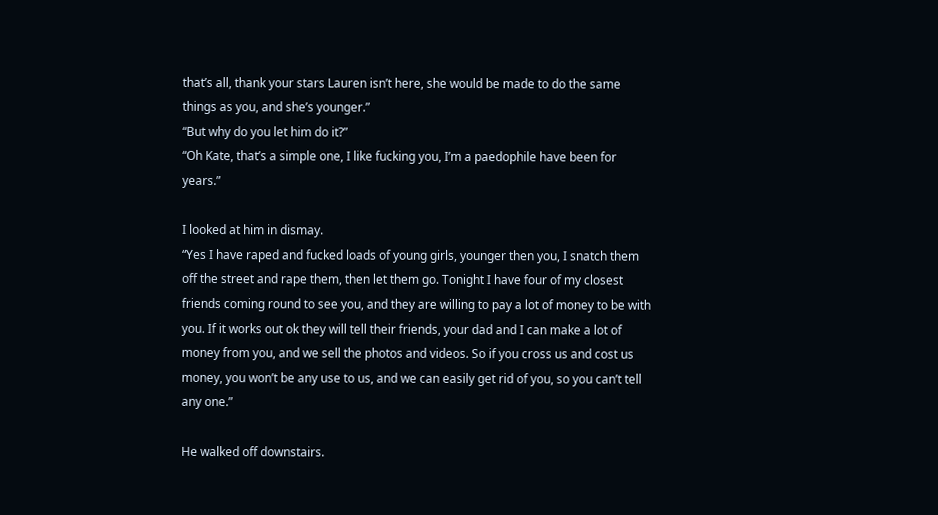that’s all, thank your stars Lauren isn’t here, she would be made to do the same things as you, and she’s younger.”
“But why do you let him do it?”
“Oh Kate, that’s a simple one, I like fucking you, I’m a paedophile have been for years.”

I looked at him in dismay.
“Yes I have raped and fucked loads of young girls, younger then you, I snatch them off the street and rape them, then let them go. Tonight I have four of my closest friends coming round to see you, and they are willing to pay a lot of money to be with you. If it works out ok they will tell their friends, your dad and I can make a lot of money from you, and we sell the photos and videos. So if you cross us and cost us money, you won’t be any use to us, and we can easily get rid of you, so you can’t tell any one.”

He walked off downstairs.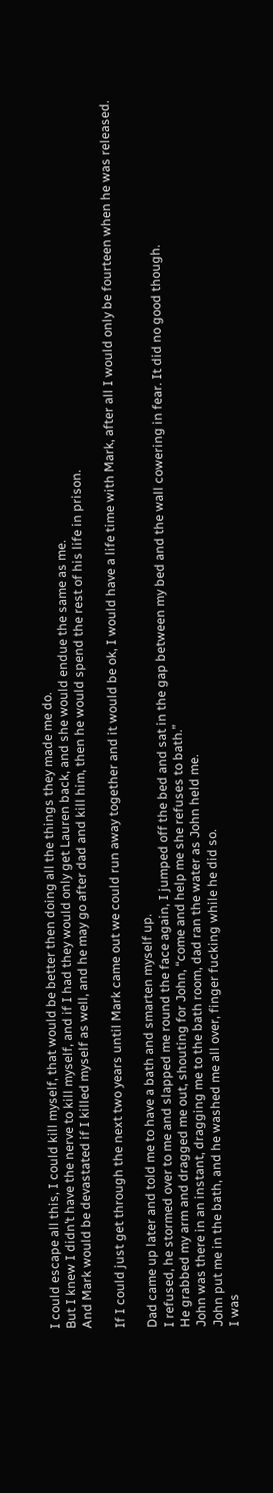I could escape all this, I could kill myself, that would be better then doing all the things they made me do.
But I knew I didn’t have the nerve to kill myself, and if I had they would only get Lauren back, and she would endue the same as me.
And Mark would be devastated if I killed myself as well, and he may go after dad and kill him, then he would spend the rest of his life in prison.

If I could just get through the next two years until Mark came out we could run away together and it would be ok, I would have a life time with Mark, after all I would only be fourteen when he was released.

Dad came up later and told me to have a bath and smarten myself up.
I refused, he stormed over to me and slapped me round the face again, I jumped off the bed and sat in the gap between my bed and the wall cowering in fear. It did no good though.
He grabbed my arm and dragged me out, shouting for John, “come and help me she refuses to bath.”
John was there in an instant, dragging me to the bath room, dad ran the water as John held me.
John put me in the bath, and he washed me all over, finger fucking while he did so.
I was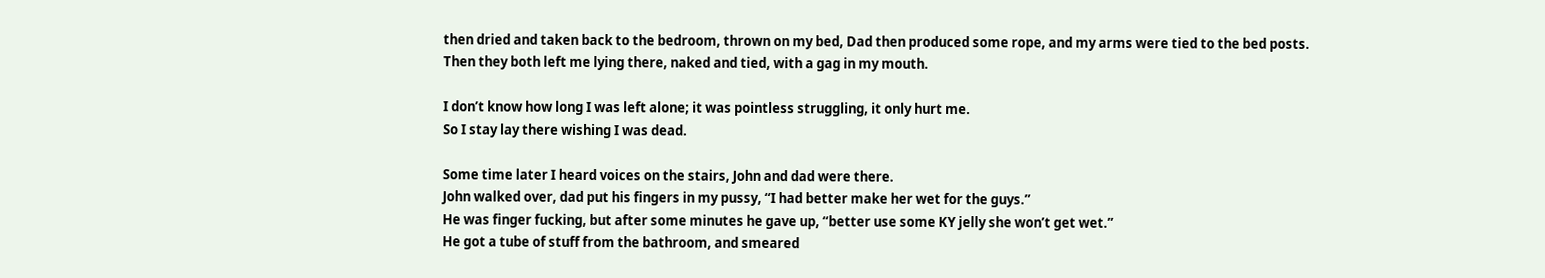then dried and taken back to the bedroom, thrown on my bed, Dad then produced some rope, and my arms were tied to the bed posts.
Then they both left me lying there, naked and tied, with a gag in my mouth.

I don’t know how long I was left alone; it was pointless struggling, it only hurt me.
So I stay lay there wishing I was dead.

Some time later I heard voices on the stairs, John and dad were there.
John walked over, dad put his fingers in my pussy, “I had better make her wet for the guys.”
He was finger fucking, but after some minutes he gave up, “better use some KY jelly she won’t get wet.”
He got a tube of stuff from the bathroom, and smeared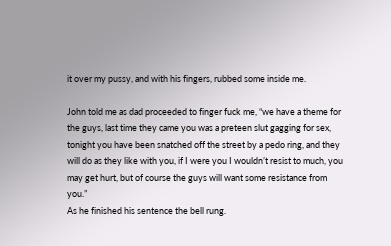it over my pussy, and with his fingers, rubbed some inside me.

John told me as dad proceeded to finger fuck me, “we have a theme for the guys, last time they came you was a preteen slut gagging for sex, tonight you have been snatched off the street by a pedo ring, and they will do as they like with you, if I were you I wouldn’t resist to much, you may get hurt, but of course the guys will want some resistance from you.”
As he finished his sentence the bell rung.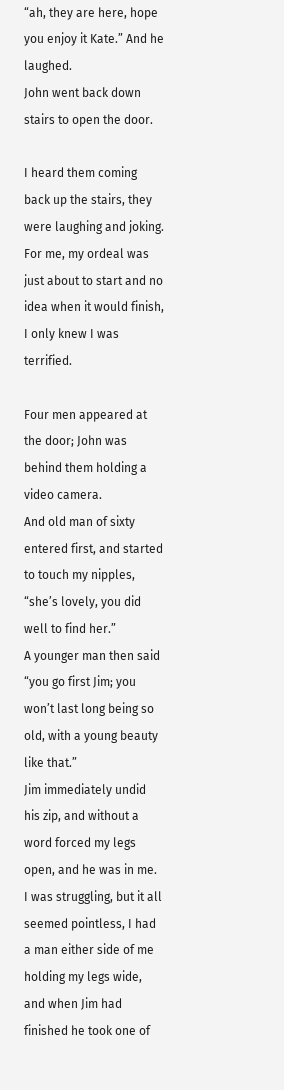“ah, they are here, hope you enjoy it Kate.” And he laughed.
John went back down stairs to open the door.

I heard them coming back up the stairs, they were laughing and joking.
For me, my ordeal was just about to start and no idea when it would finish, I only knew I was terrified.

Four men appeared at the door; John was behind them holding a video camera.
And old man of sixty entered first, and started to touch my nipples, “she’s lovely, you did well to find her.”
A younger man then said “you go first Jim; you won’t last long being so old, with a young beauty like that.”
Jim immediately undid his zip, and without a word forced my legs open, and he was in me.
I was struggling, but it all seemed pointless, I had a man either side of me holding my legs wide, and when Jim had finished he took one of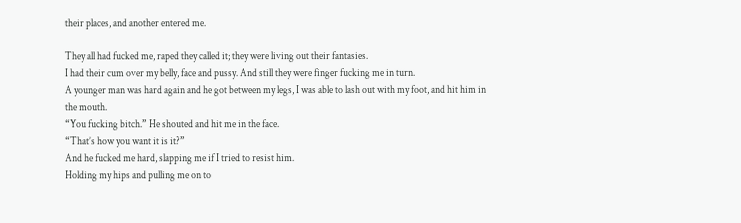their places, and another entered me.

They all had fucked me, raped they called it; they were living out their fantasies.
I had their cum over my belly, face and pussy. And still they were finger fucking me in turn.
A younger man was hard again and he got between my legs, I was able to lash out with my foot, and hit him in the mouth.
“You fucking bitch.” He shouted and hit me in the face.
“That’s how you want it is it?”
And he fucked me hard, slapping me if I tried to resist him.
Holding my hips and pulling me on to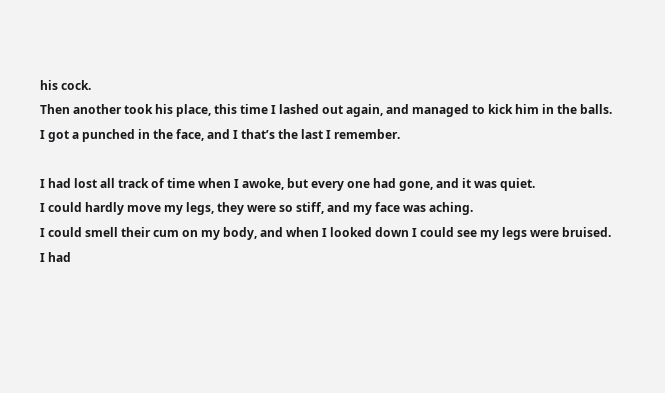his cock.
Then another took his place, this time I lashed out again, and managed to kick him in the balls.
I got a punched in the face, and I that’s the last I remember.

I had lost all track of time when I awoke, but every one had gone, and it was quiet.
I could hardly move my legs, they were so stiff, and my face was aching.
I could smell their cum on my body, and when I looked down I could see my legs were bruised.
I had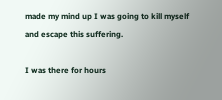made my mind up I was going to kill myself and escape this suffering.

I was there for hours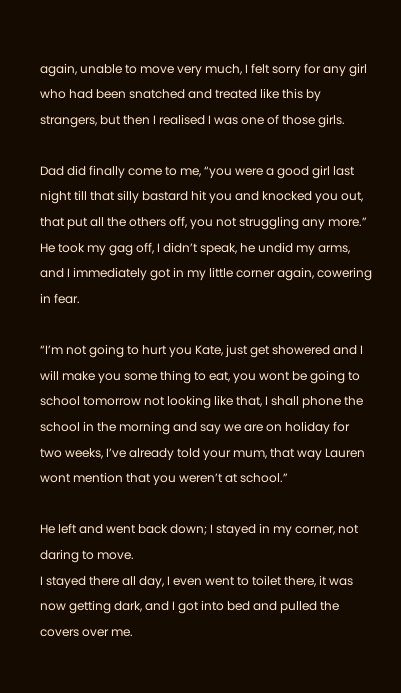again, unable to move very much, I felt sorry for any girl who had been snatched and treated like this by strangers, but then I realised I was one of those girls.

Dad did finally come to me, “you were a good girl last night till that silly bastard hit you and knocked you out, that put all the others off, you not struggling any more.”
He took my gag off, I didn’t speak, he undid my arms, and I immediately got in my little corner again, cowering in fear.

“I’m not going to hurt you Kate, just get showered and I will make you some thing to eat, you wont be going to school tomorrow not looking like that, I shall phone the school in the morning and say we are on holiday for two weeks, I’ve already told your mum, that way Lauren wont mention that you weren’t at school.”

He left and went back down; I stayed in my corner, not daring to move.
I stayed there all day, I even went to toilet there, it was now getting dark, and I got into bed and pulled the covers over me.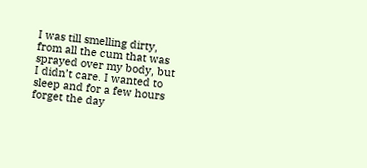I was till smelling dirty, from all the cum that was sprayed over my body, but I didn’t care. I wanted to sleep and for a few hours forget the day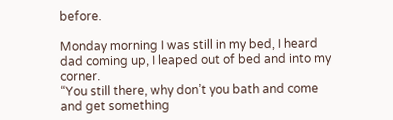before.

Monday morning I was still in my bed, I heard dad coming up, I leaped out of bed and into my corner.
“You still there, why don’t you bath and come and get something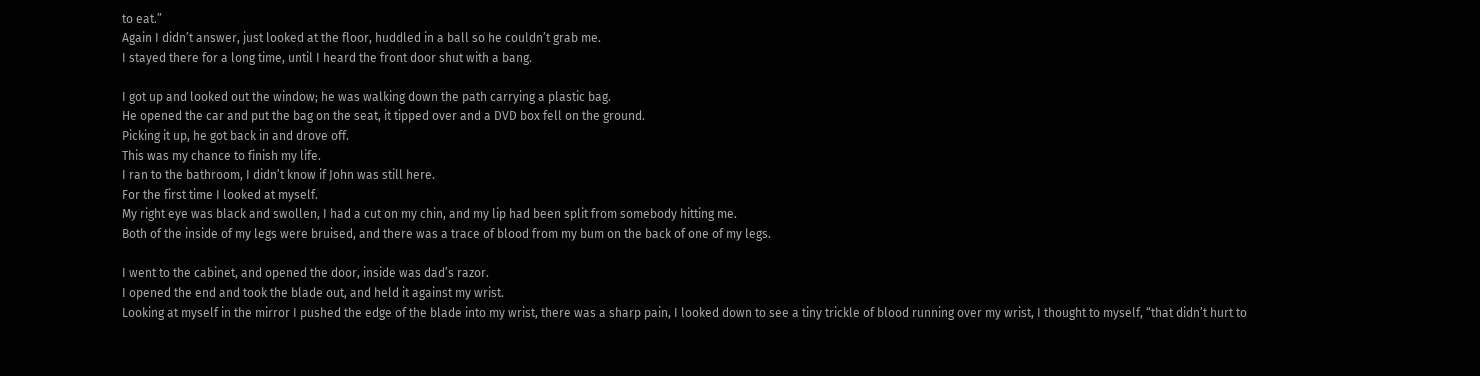to eat.”
Again I didn’t answer, just looked at the floor, huddled in a ball so he couldn’t grab me.
I stayed there for a long time, until I heard the front door shut with a bang.

I got up and looked out the window; he was walking down the path carrying a plastic bag.
He opened the car and put the bag on the seat, it tipped over and a DVD box fell on the ground.
Picking it up, he got back in and drove off.
This was my chance to finish my life.
I ran to the bathroom, I didn’t know if John was still here.
For the first time I looked at myself.
My right eye was black and swollen, I had a cut on my chin, and my lip had been split from somebody hitting me.
Both of the inside of my legs were bruised, and there was a trace of blood from my bum on the back of one of my legs.

I went to the cabinet, and opened the door, inside was dad’s razor.
I opened the end and took the blade out, and held it against my wrist.
Looking at myself in the mirror I pushed the edge of the blade into my wrist, there was a sharp pain, I looked down to see a tiny trickle of blood running over my wrist, I thought to myself, “that didn’t hurt to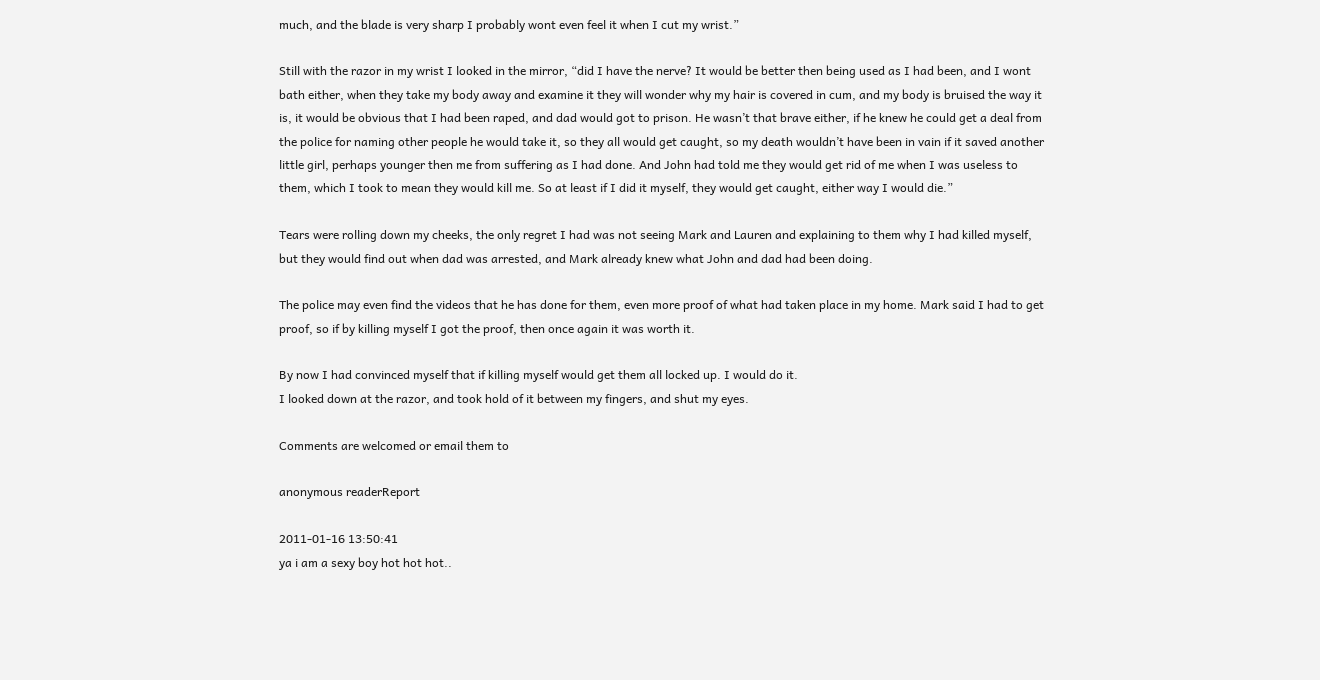much, and the blade is very sharp I probably wont even feel it when I cut my wrist.”

Still with the razor in my wrist I looked in the mirror, “did I have the nerve? It would be better then being used as I had been, and I wont bath either, when they take my body away and examine it they will wonder why my hair is covered in cum, and my body is bruised the way it is, it would be obvious that I had been raped, and dad would got to prison. He wasn’t that brave either, if he knew he could get a deal from the police for naming other people he would take it, so they all would get caught, so my death wouldn’t have been in vain if it saved another little girl, perhaps younger then me from suffering as I had done. And John had told me they would get rid of me when I was useless to them, which I took to mean they would kill me. So at least if I did it myself, they would get caught, either way I would die.”

Tears were rolling down my cheeks, the only regret I had was not seeing Mark and Lauren and explaining to them why I had killed myself, but they would find out when dad was arrested, and Mark already knew what John and dad had been doing.

The police may even find the videos that he has done for them, even more proof of what had taken place in my home. Mark said I had to get proof, so if by killing myself I got the proof, then once again it was worth it.

By now I had convinced myself that if killing myself would get them all locked up. I would do it.
I looked down at the razor, and took hold of it between my fingers, and shut my eyes.

Comments are welcomed or email them to

anonymous readerReport

2011-01-16 13:50:41
ya i am a sexy boy hot hot hot..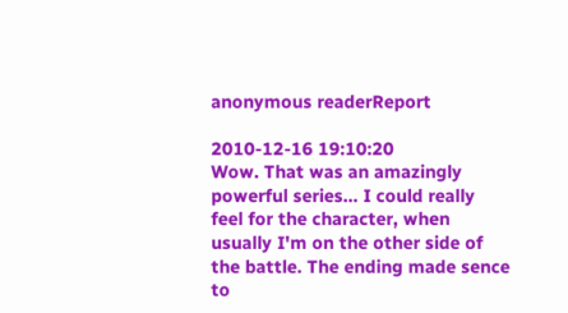anonymous readerReport

2010-12-16 19:10:20
Wow. That was an amazingly powerful series... I could really feel for the character, when usually I'm on the other side of the battle. The ending made sence to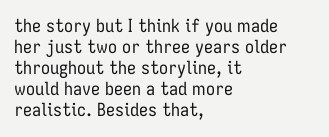the story but I think if you made her just two or three years older throughout the storyline, it would have been a tad more realistic. Besides that,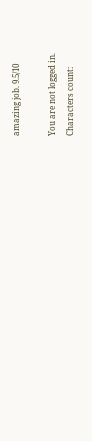amazing job. 9.5/10

You are not logged in.
Characters count: